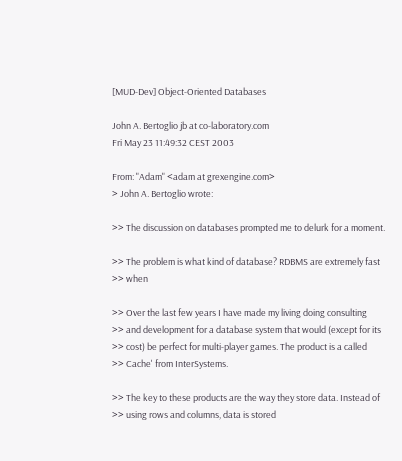[MUD-Dev] Object-Oriented Databases

John A. Bertoglio jb at co-laboratory.com
Fri May 23 11:49:32 CEST 2003

From: "Adam" <adam at grexengine.com>
> John A. Bertoglio wrote:

>> The discussion on databases prompted me to delurk for a moment.

>> The problem is what kind of database? RDBMS are extremely fast
>> when

>> Over the last few years I have made my living doing consulting
>> and development for a database system that would (except for its
>> cost) be perfect for multi-player games. The product is a called
>> Cache' from InterSystems.

>> The key to these products are the way they store data. Instead of
>> using rows and columns, data is stored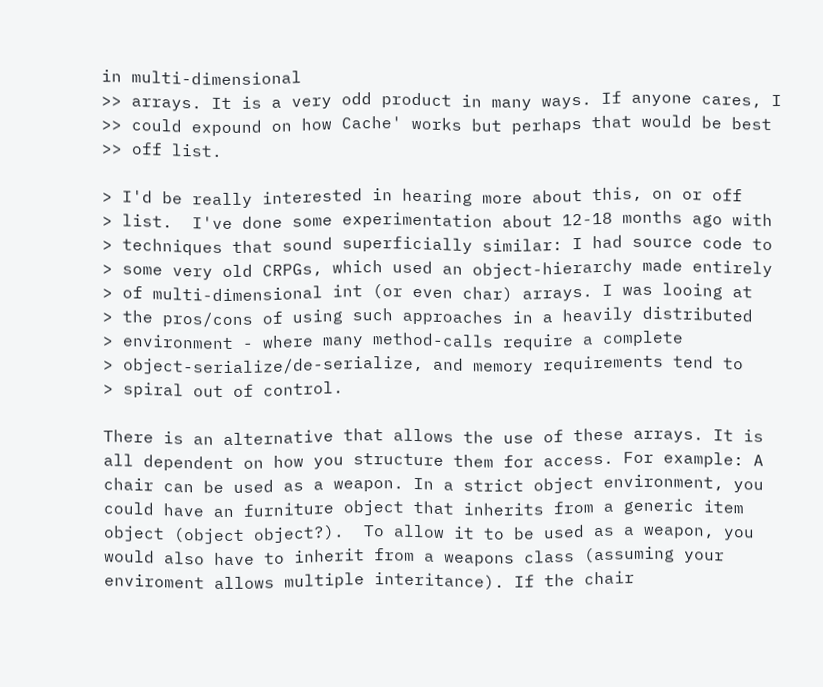in multi-dimensional
>> arrays. It is a very odd product in many ways. If anyone cares, I
>> could expound on how Cache' works but perhaps that would be best
>> off list.

> I'd be really interested in hearing more about this, on or off
> list.  I've done some experimentation about 12-18 months ago with
> techniques that sound superficially similar: I had source code to
> some very old CRPGs, which used an object-hierarchy made entirely
> of multi-dimensional int (or even char) arrays. I was looing at
> the pros/cons of using such approaches in a heavily distributed
> environment - where many method-calls require a complete
> object-serialize/de-serialize, and memory requirements tend to
> spiral out of control.

There is an alternative that allows the use of these arrays. It is
all dependent on how you structure them for access. For example: A
chair can be used as a weapon. In a strict object environment, you
could have an furniture object that inherits from a generic item
object (object object?).  To allow it to be used as a weapon, you
would also have to inherit from a weapons class (assuming your
enviroment allows multiple interitance). If the chair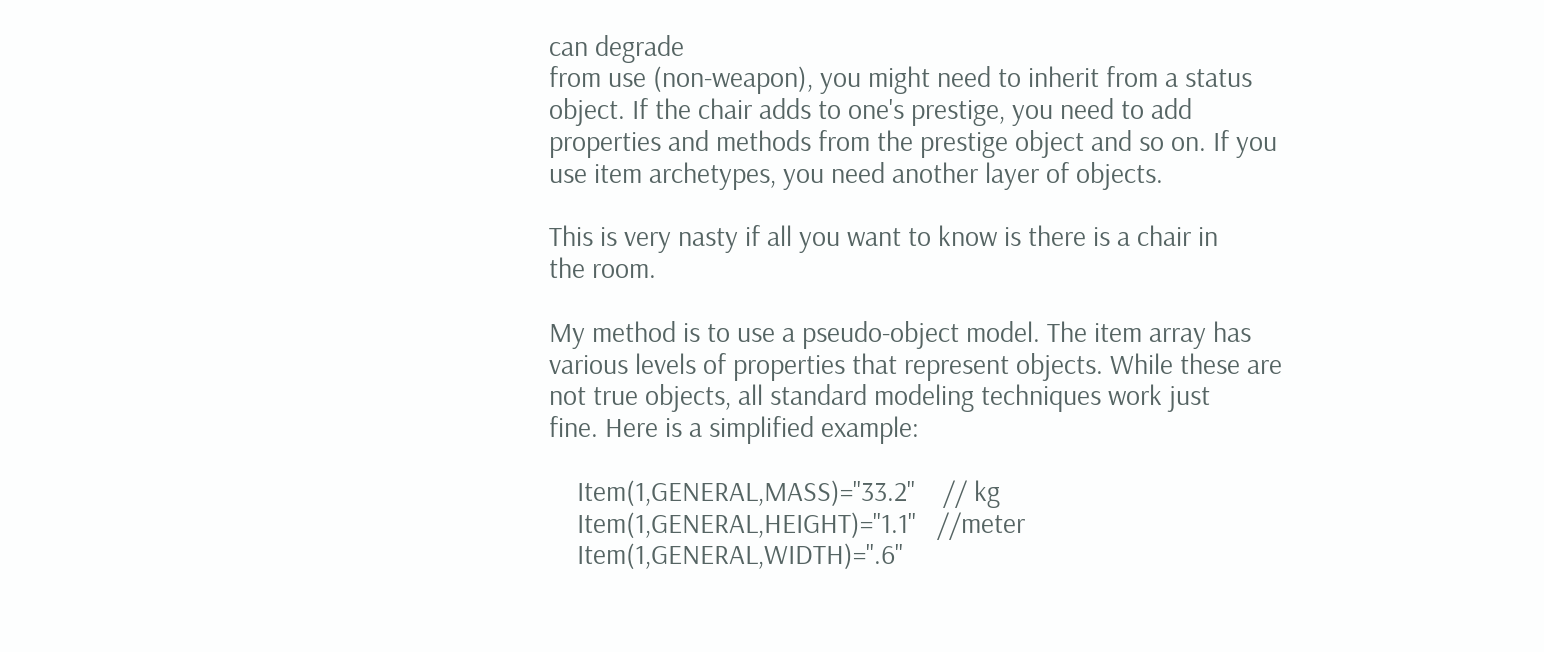can degrade
from use (non-weapon), you might need to inherit from a status
object. If the chair adds to one's prestige, you need to add
properties and methods from the prestige object and so on. If you
use item archetypes, you need another layer of objects.

This is very nasty if all you want to know is there is a chair in
the room.

My method is to use a pseudo-object model. The item array has
various levels of properties that represent objects. While these are
not true objects, all standard modeling techniques work just
fine. Here is a simplified example:

    Item(1,GENERAL,MASS)="33.2"    // kg
    Item(1,GENERAL,HEIGHT)="1.1"   //meter
    Item(1,GENERAL,WIDTH)=".6"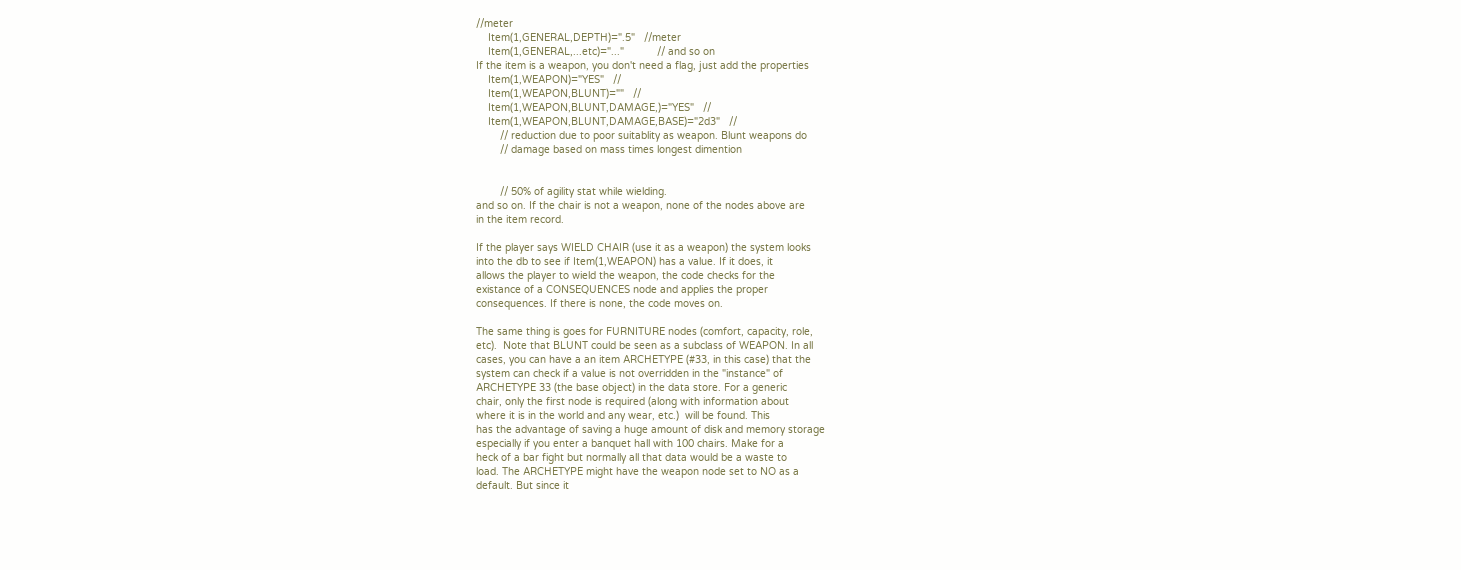//meter
    Item(1,GENERAL,DEPTH)=".5"   //meter
    Item(1,GENERAL,...etc)="..."           // and so on
If the item is a weapon, you don't need a flag, just add the properties
    Item(1,WEAPON)="YES"   //
    Item(1,WEAPON,BLUNT)=""   //
    Item(1,WEAPON,BLUNT,DAMAGE,)="YES"   //
    Item(1,WEAPON,BLUNT,DAMAGE,BASE)="2d3"   //
        // reduction due to poor suitablity as weapon. Blunt weapons do
        // damage based on mass times longest dimention


        // 50% of agility stat while wielding.
and so on. If the chair is not a weapon, none of the nodes above are
in the item record.

If the player says WIELD CHAIR (use it as a weapon) the system looks
into the db to see if Item(1,WEAPON) has a value. If it does, it
allows the player to wield the weapon, the code checks for the
existance of a CONSEQUENCES node and applies the proper
consequences. If there is none, the code moves on.

The same thing is goes for FURNITURE nodes (comfort, capacity, role,
etc).  Note that BLUNT could be seen as a subclass of WEAPON. In all
cases, you can have a an item ARCHETYPE (#33, in this case) that the
system can check if a value is not overridden in the "instance" of
ARCHETYPE 33 (the base object) in the data store. For a generic
chair, only the first node is required (along with information about
where it is in the world and any wear, etc.)  will be found. This
has the advantage of saving a huge amount of disk and memory storage
especially if you enter a banquet hall with 100 chairs. Make for a
heck of a bar fight but normally all that data would be a waste to
load. The ARCHETYPE might have the weapon node set to NO as a
default. But since it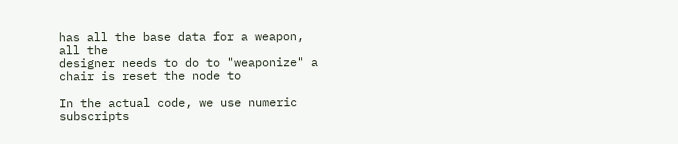has all the base data for a weapon, all the
designer needs to do to "weaponize" a chair is reset the node to

In the actual code, we use numeric subscripts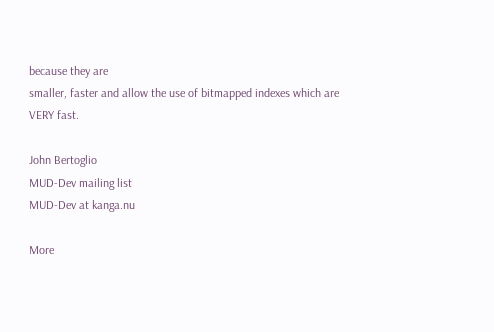because they are
smaller, faster and allow the use of bitmapped indexes which are
VERY fast.

John Bertoglio
MUD-Dev mailing list
MUD-Dev at kanga.nu

More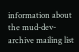information about the mud-dev-archive mailing list